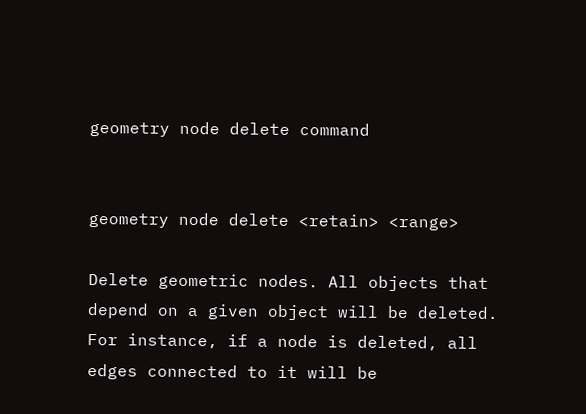geometry node delete command


geometry node delete <retain> <range>

Delete geometric nodes. All objects that depend on a given object will be deleted. For instance, if a node is deleted, all edges connected to it will be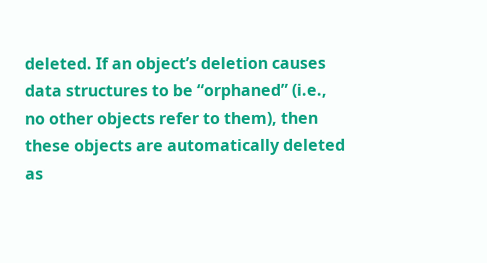deleted. If an object’s deletion causes data structures to be “orphaned” (i.e., no other objects refer to them), then these objects are automatically deleted as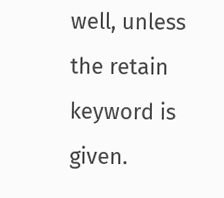well, unless the retain keyword is given.